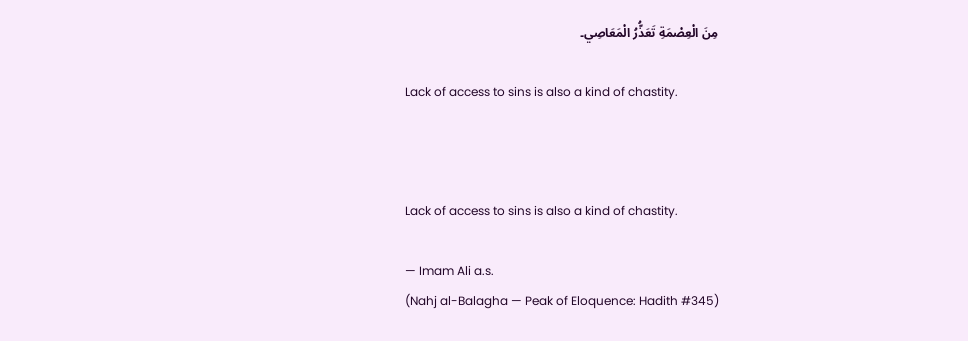مِنَ الْعِصْمَةِ تَعَذُّرُ الْمَعَاصِي۔

Lack of access to sins is also a kind of chastity.



Lack of access to sins is also a kind of chastity.

— Imam Ali a.s.
(Nahj al-Balagha — Peak of Eloquence: Hadith #345)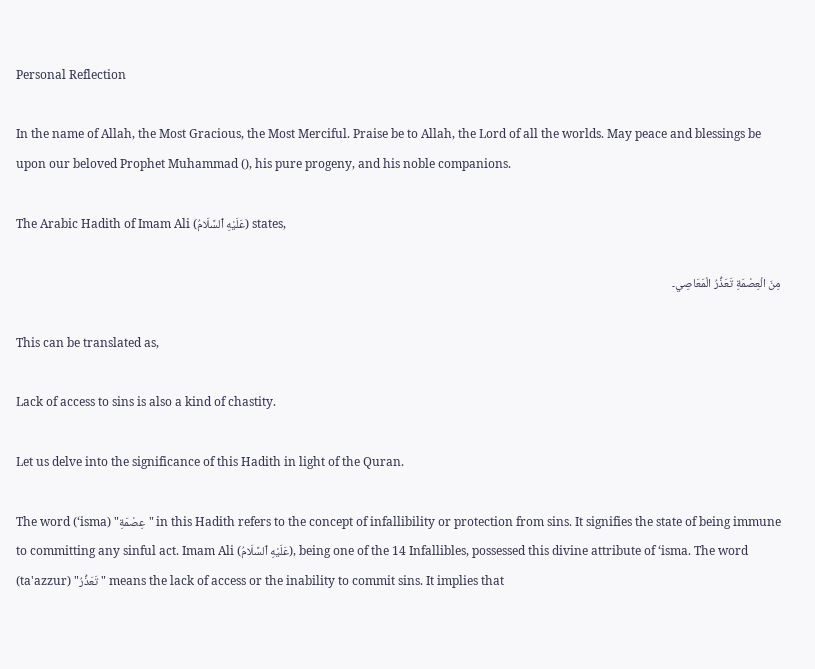Personal Reflection

In the name of Allah, the Most Gracious, the Most Merciful. Praise be to Allah, the Lord of all the worlds. May peace and blessings be upon our beloved Prophet Muhammad (), his pure progeny, and his noble companions.

The Arabic Hadith of Imam Ali (عَلَيْهِ ٱلسَّلَامُ) states,

مِنَ الْعِصْمَةِ تَعَذُّرُ الْمَعَاصِي۔

This can be translated as,

Lack of access to sins is also a kind of chastity.

Let us delve into the significance of this Hadith in light of the Quran.

The word (‘isma) "عِصْمَةِ" in this Hadith refers to the concept of infallibility or protection from sins. It signifies the state of being immune to committing any sinful act. Imam Ali (عَلَيْهِ ٱلسَّلَامُ), being one of the 14 Infallibles, possessed this divine attribute of ‘isma. The word (ta'azzur) "تَعَذُّرُ" means the lack of access or the inability to commit sins. It implies that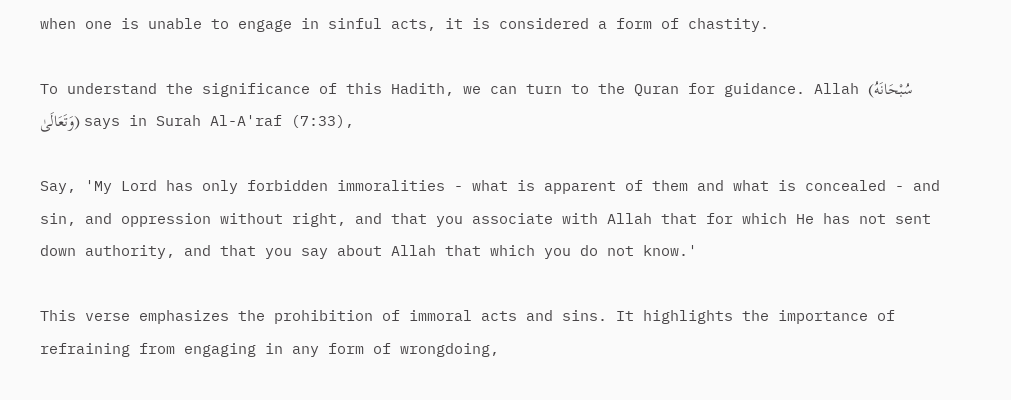when one is unable to engage in sinful acts, it is considered a form of chastity.

To understand the significance of this Hadith, we can turn to the Quran for guidance. Allah (سُبْحَانَهُ وَتَعَالَىٰ) says in Surah Al-A'raf (7:33),

Say, 'My Lord has only forbidden immoralities - what is apparent of them and what is concealed - and sin, and oppression without right, and that you associate with Allah that for which He has not sent down authority, and that you say about Allah that which you do not know.'

This verse emphasizes the prohibition of immoral acts and sins. It highlights the importance of refraining from engaging in any form of wrongdoing,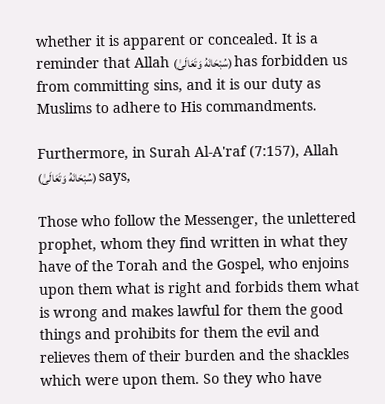whether it is apparent or concealed. It is a reminder that Allah (سُبْحَانَهُ وَتَعَالَىٰ) has forbidden us from committing sins, and it is our duty as Muslims to adhere to His commandments.

Furthermore, in Surah Al-A'raf (7:157), Allah (سُبْحَانَهُ وَتَعَالَىٰ) says,

Those who follow the Messenger, the unlettered prophet, whom they find written in what they have of the Torah and the Gospel, who enjoins upon them what is right and forbids them what is wrong and makes lawful for them the good things and prohibits for them the evil and relieves them of their burden and the shackles which were upon them. So they who have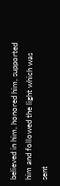believed in him, honored him, supported him and followed the light which was sent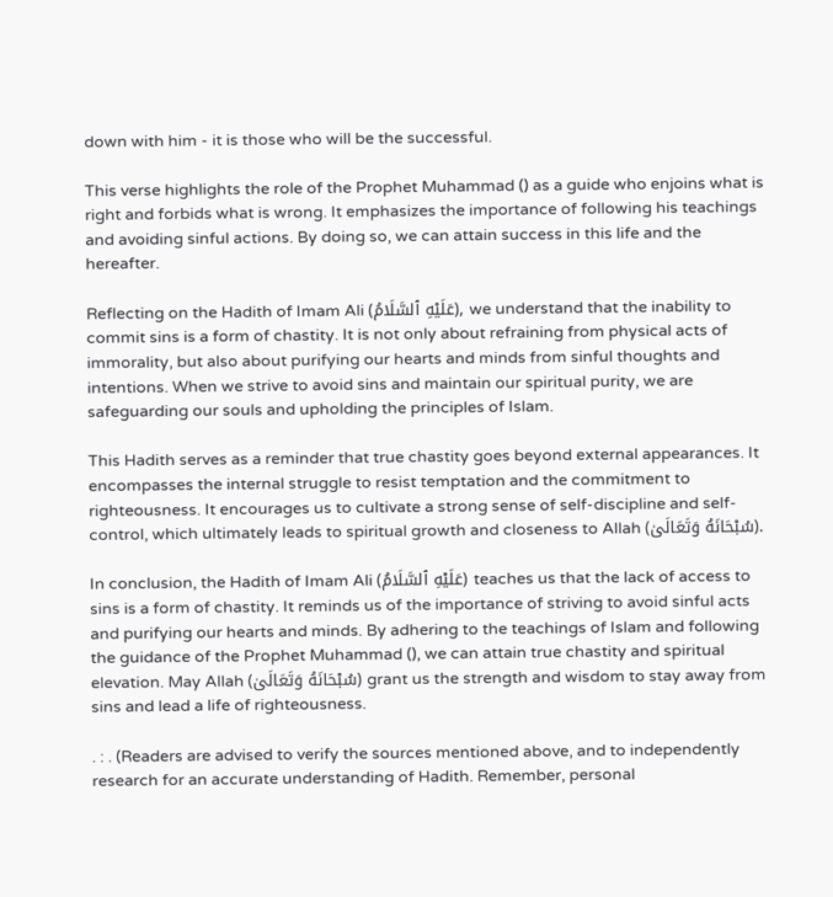down with him - it is those who will be the successful.

This verse highlights the role of the Prophet Muhammad () as a guide who enjoins what is right and forbids what is wrong. It emphasizes the importance of following his teachings and avoiding sinful actions. By doing so, we can attain success in this life and the hereafter.

Reflecting on the Hadith of Imam Ali (عَلَيْهِ ٱلسَّلَامُ), we understand that the inability to commit sins is a form of chastity. It is not only about refraining from physical acts of immorality, but also about purifying our hearts and minds from sinful thoughts and intentions. When we strive to avoid sins and maintain our spiritual purity, we are safeguarding our souls and upholding the principles of Islam.

This Hadith serves as a reminder that true chastity goes beyond external appearances. It encompasses the internal struggle to resist temptation and the commitment to righteousness. It encourages us to cultivate a strong sense of self-discipline and self-control, which ultimately leads to spiritual growth and closeness to Allah (سُبْحَانَهُ وَتَعَالَىٰ).

In conclusion, the Hadith of Imam Ali (عَلَيْهِ ٱلسَّلَامُ) teaches us that the lack of access to sins is a form of chastity. It reminds us of the importance of striving to avoid sinful acts and purifying our hearts and minds. By adhering to the teachings of Islam and following the guidance of the Prophet Muhammad (), we can attain true chastity and spiritual elevation. May Allah (سُبْحَانَهُ وَتَعَالَىٰ) grant us the strength and wisdom to stay away from sins and lead a life of righteousness.

. : . (Readers are advised to verify the sources mentioned above, and to independently research for an accurate understanding of Hadith. Remember, personal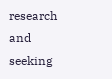research and seeking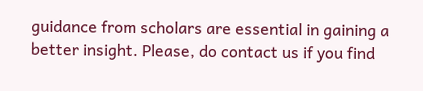guidance from scholars are essential in gaining a better insight. Please, do contact us if you find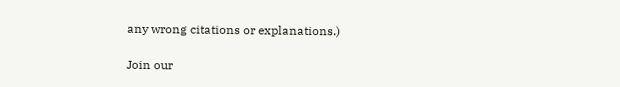any wrong citations or explanations.)

Join our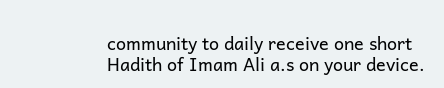community to daily receive one short Hadith of Imam Ali a.s on your device.